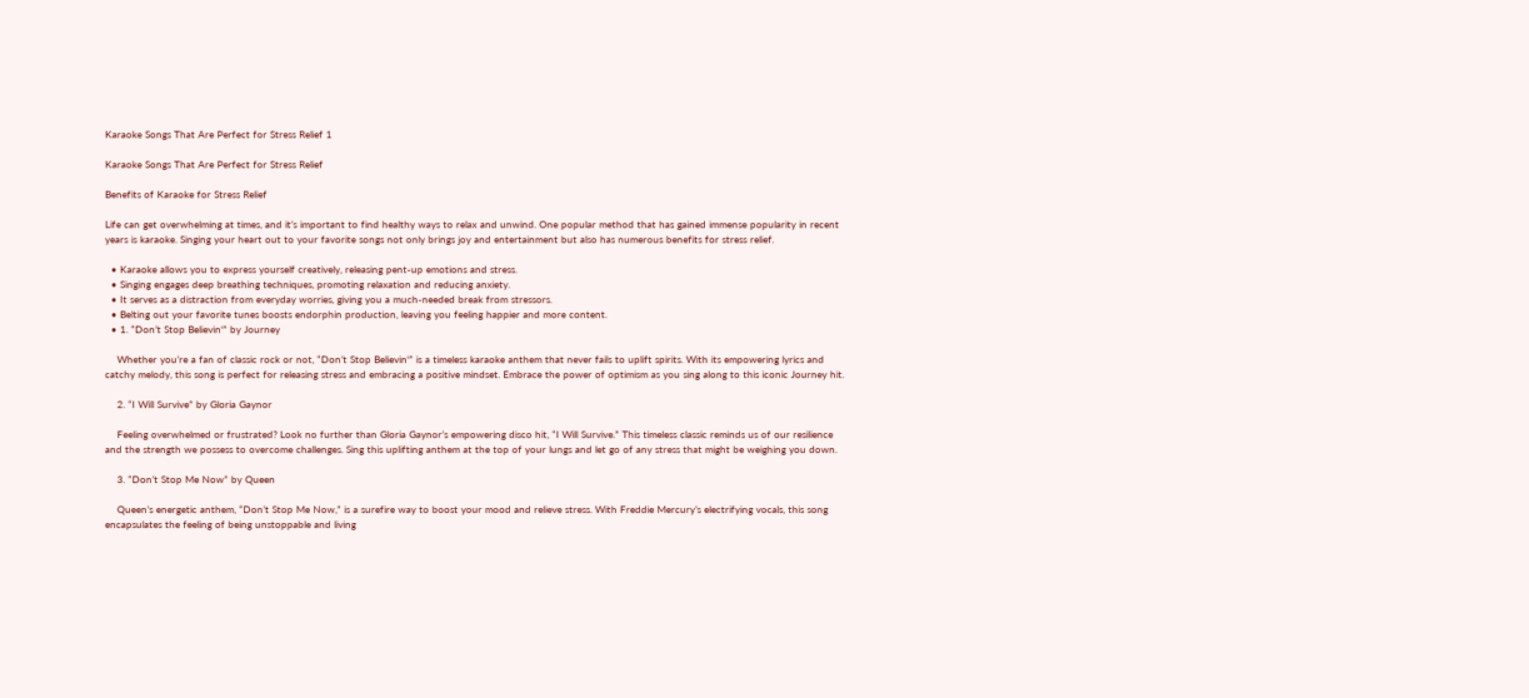Karaoke Songs That Are Perfect for Stress Relief 1

Karaoke Songs That Are Perfect for Stress Relief

Benefits of Karaoke for Stress Relief

Life can get overwhelming at times, and it’s important to find healthy ways to relax and unwind. One popular method that has gained immense popularity in recent years is karaoke. Singing your heart out to your favorite songs not only brings joy and entertainment but also has numerous benefits for stress relief.

  • Karaoke allows you to express yourself creatively, releasing pent-up emotions and stress.
  • Singing engages deep breathing techniques, promoting relaxation and reducing anxiety.
  • It serves as a distraction from everyday worries, giving you a much-needed break from stressors.
  • Belting out your favorite tunes boosts endorphin production, leaving you feeling happier and more content.
  • 1. “Don’t Stop Believin'” by Journey

    Whether you’re a fan of classic rock or not, “Don’t Stop Believin'” is a timeless karaoke anthem that never fails to uplift spirits. With its empowering lyrics and catchy melody, this song is perfect for releasing stress and embracing a positive mindset. Embrace the power of optimism as you sing along to this iconic Journey hit.

    2. “I Will Survive” by Gloria Gaynor

    Feeling overwhelmed or frustrated? Look no further than Gloria Gaynor’s empowering disco hit, “I Will Survive.” This timeless classic reminds us of our resilience and the strength we possess to overcome challenges. Sing this uplifting anthem at the top of your lungs and let go of any stress that might be weighing you down.

    3. “Don’t Stop Me Now” by Queen

    Queen’s energetic anthem, “Don’t Stop Me Now,” is a surefire way to boost your mood and relieve stress. With Freddie Mercury’s electrifying vocals, this song encapsulates the feeling of being unstoppable and living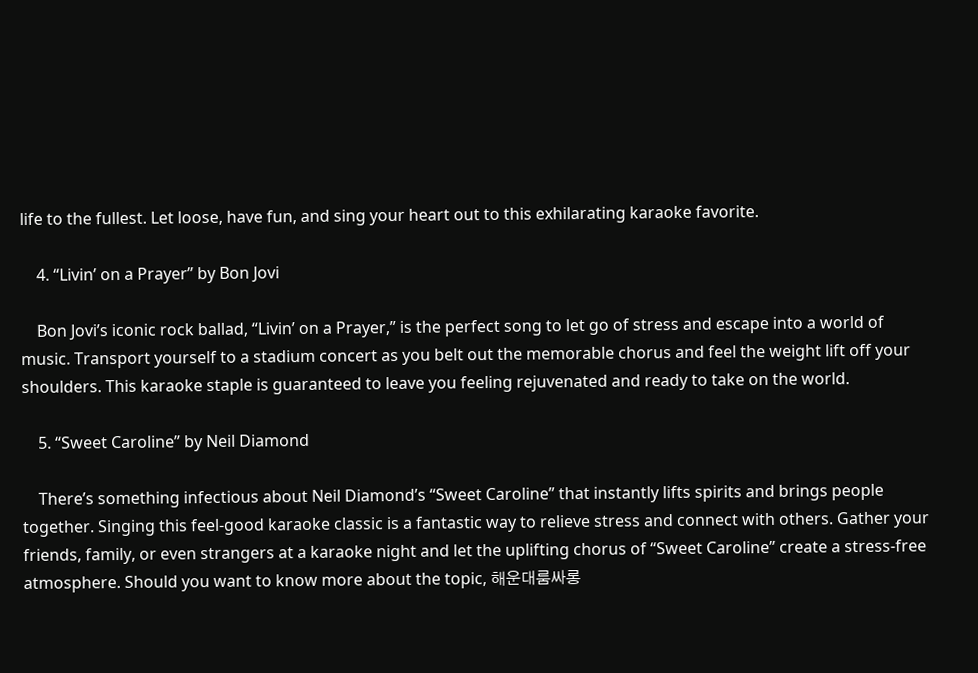life to the fullest. Let loose, have fun, and sing your heart out to this exhilarating karaoke favorite.

    4. “Livin’ on a Prayer” by Bon Jovi

    Bon Jovi’s iconic rock ballad, “Livin’ on a Prayer,” is the perfect song to let go of stress and escape into a world of music. Transport yourself to a stadium concert as you belt out the memorable chorus and feel the weight lift off your shoulders. This karaoke staple is guaranteed to leave you feeling rejuvenated and ready to take on the world.

    5. “Sweet Caroline” by Neil Diamond

    There’s something infectious about Neil Diamond’s “Sweet Caroline” that instantly lifts spirits and brings people together. Singing this feel-good karaoke classic is a fantastic way to relieve stress and connect with others. Gather your friends, family, or even strangers at a karaoke night and let the uplifting chorus of “Sweet Caroline” create a stress-free atmosphere. Should you want to know more about the topic, 해운대룸싸롱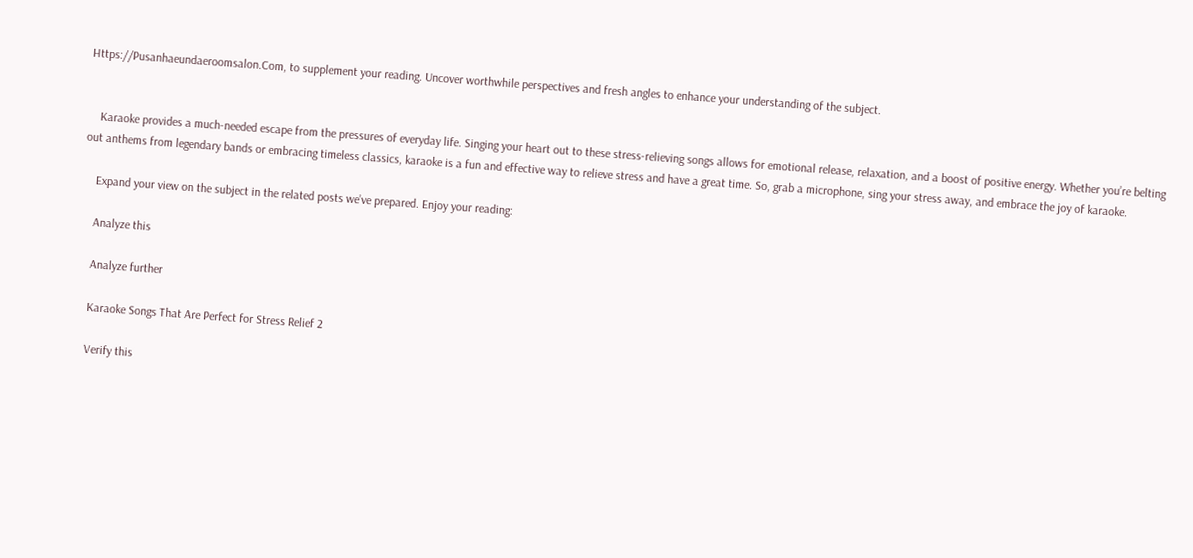Https://Pusanhaeundaeroomsalon.Com, to supplement your reading. Uncover worthwhile perspectives and fresh angles to enhance your understanding of the subject.


    Karaoke provides a much-needed escape from the pressures of everyday life. Singing your heart out to these stress-relieving songs allows for emotional release, relaxation, and a boost of positive energy. Whether you’re belting out anthems from legendary bands or embracing timeless classics, karaoke is a fun and effective way to relieve stress and have a great time. So, grab a microphone, sing your stress away, and embrace the joy of karaoke.

    Expand your view on the subject in the related posts we’ve prepared. Enjoy your reading:

    Analyze this

    Analyze further

    Karaoke Songs That Are Perfect for Stress Relief 2

    Verify this